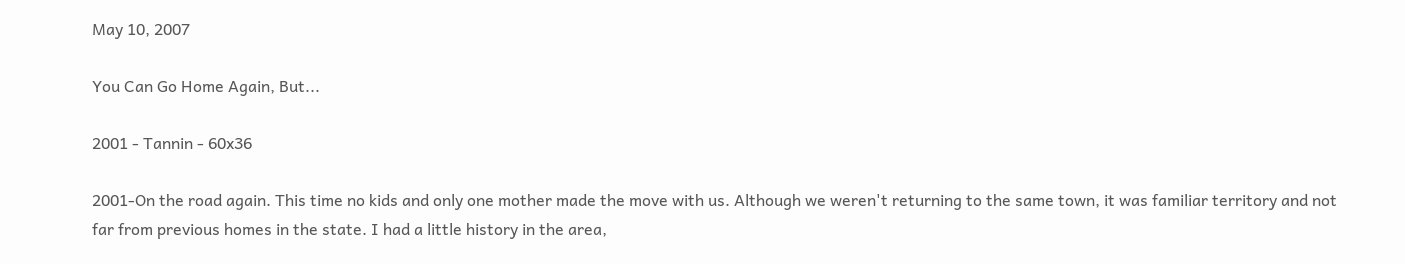May 10, 2007

You Can Go Home Again, But...

2001 - Tannin - 60x36

2001-On the road again. This time no kids and only one mother made the move with us. Although we weren't returning to the same town, it was familiar territory and not far from previous homes in the state. I had a little history in the area,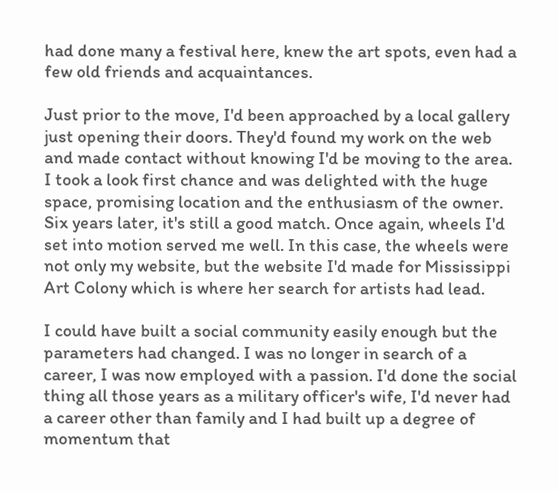had done many a festival here, knew the art spots, even had a few old friends and acquaintances.

Just prior to the move, I'd been approached by a local gallery just opening their doors. They'd found my work on the web and made contact without knowing I'd be moving to the area. I took a look first chance and was delighted with the huge space, promising location and the enthusiasm of the owner. Six years later, it's still a good match. Once again, wheels I'd set into motion served me well. In this case, the wheels were not only my website, but the website I'd made for Mississippi Art Colony which is where her search for artists had lead.

I could have built a social community easily enough but the parameters had changed. I was no longer in search of a career, I was now employed with a passion. I'd done the social thing all those years as a military officer's wife, I'd never had a career other than family and I had built up a degree of momentum that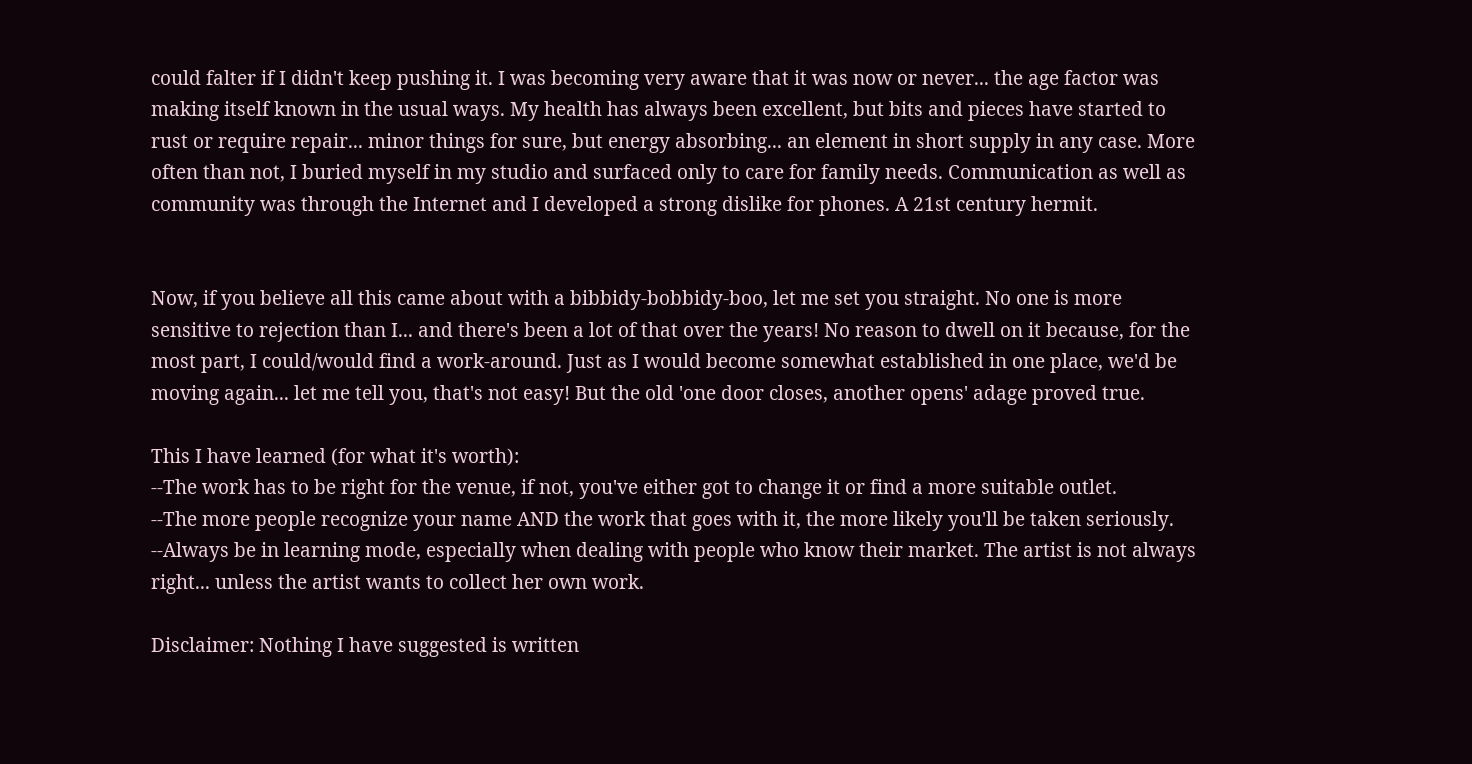could falter if I didn't keep pushing it. I was becoming very aware that it was now or never... the age factor was making itself known in the usual ways. My health has always been excellent, but bits and pieces have started to rust or require repair... minor things for sure, but energy absorbing... an element in short supply in any case. More often than not, I buried myself in my studio and surfaced only to care for family needs. Communication as well as community was through the Internet and I developed a strong dislike for phones. A 21st century hermit.


Now, if you believe all this came about with a bibbidy-bobbidy-boo, let me set you straight. No one is more sensitive to rejection than I... and there's been a lot of that over the years! No reason to dwell on it because, for the most part, I could/would find a work-around. Just as I would become somewhat established in one place, we'd be moving again... let me tell you, that's not easy! But the old 'one door closes, another opens' adage proved true.

This I have learned (for what it's worth):
--The work has to be right for the venue, if not, you've either got to change it or find a more suitable outlet.
--The more people recognize your name AND the work that goes with it, the more likely you'll be taken seriously.
--Always be in learning mode, especially when dealing with people who know their market. The artist is not always right... unless the artist wants to collect her own work.

Disclaimer: Nothing I have suggested is written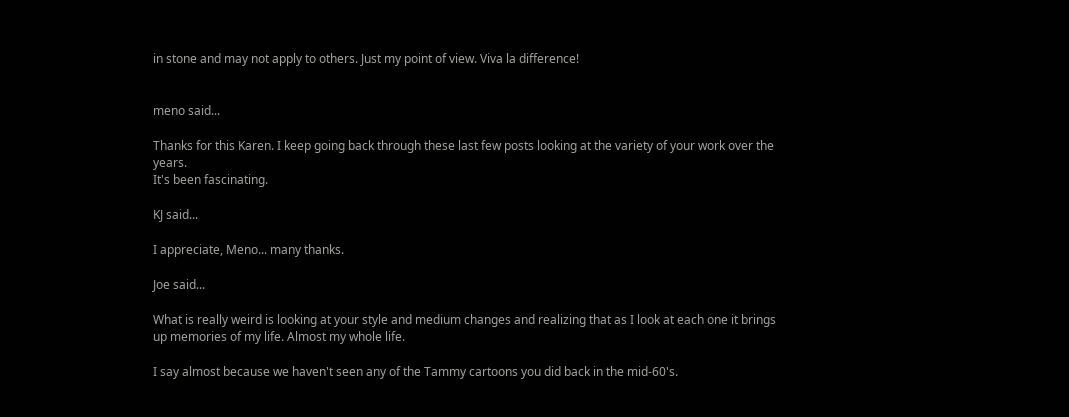in stone and may not apply to others. Just my point of view. Viva la difference!


meno said...

Thanks for this Karen. I keep going back through these last few posts looking at the variety of your work over the years.
It's been fascinating.

KJ said...

I appreciate, Meno... many thanks.

Joe said...

What is really weird is looking at your style and medium changes and realizing that as I look at each one it brings up memories of my life. Almost my whole life.

I say almost because we haven't seen any of the Tammy cartoons you did back in the mid-60's.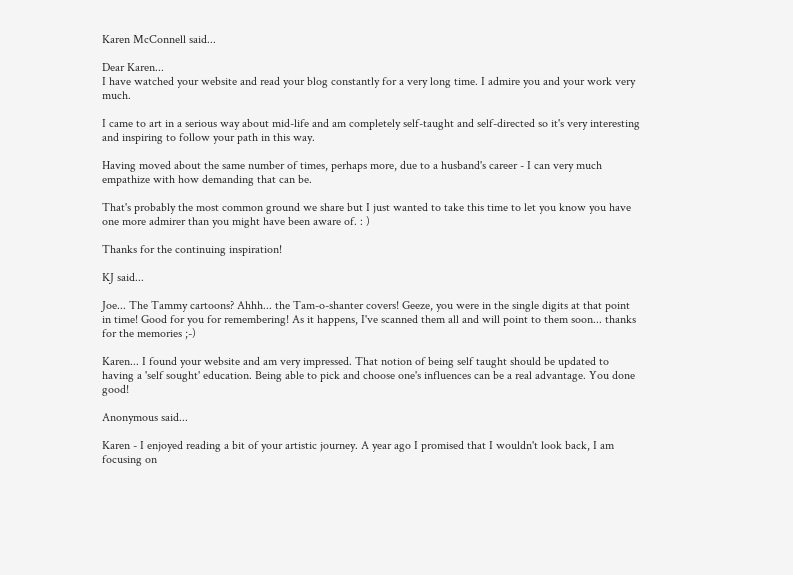Karen McConnell said...

Dear Karen...
I have watched your website and read your blog constantly for a very long time. I admire you and your work very much.

I came to art in a serious way about mid-life and am completely self-taught and self-directed so it's very interesting and inspiring to follow your path in this way.

Having moved about the same number of times, perhaps more, due to a husband's career - I can very much empathize with how demanding that can be.

That's probably the most common ground we share but I just wanted to take this time to let you know you have one more admirer than you might have been aware of. : )

Thanks for the continuing inspiration!

KJ said...

Joe... The Tammy cartoons? Ahhh... the Tam-o-shanter covers! Geeze, you were in the single digits at that point in time! Good for you for remembering! As it happens, I've scanned them all and will point to them soon... thanks for the memories ;-)

Karen... I found your website and am very impressed. That notion of being self taught should be updated to having a 'self sought' education. Being able to pick and choose one's influences can be a real advantage. You done good!

Anonymous said...

Karen - I enjoyed reading a bit of your artistic journey. A year ago I promised that I wouldn't look back, I am focusing on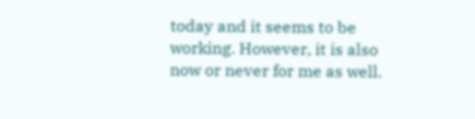today and it seems to be working. However, it is also now or never for me as well.